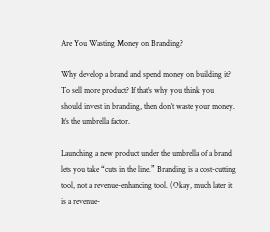Are You Wasting Money on Branding?

Why develop a brand and spend money on building it? To sell more product? If that’s why you think you should invest in branding, then don’t waste your money. It’s the umbrella factor.

Launching a new product under the umbrella of a brand lets you take “cuts in the line.” Branding is a cost-cutting tool, not a revenue-enhancing tool. (Okay, much later it is a revenue-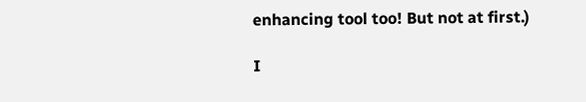enhancing tool too! But not at first.)

I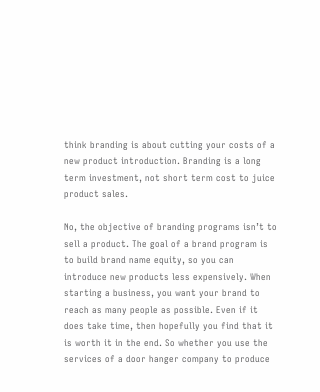think branding is about cutting your costs of a new product introduction. Branding is a long term investment, not short term cost to juice product sales.

No, the objective of branding programs isn’t to sell a product. The goal of a brand program is to build brand name equity, so you can introduce new products less expensively. When starting a business, you want your brand to reach as many people as possible. Even if it does take time, then hopefully you find that it is worth it in the end. So whether you use the services of a door hanger company to produce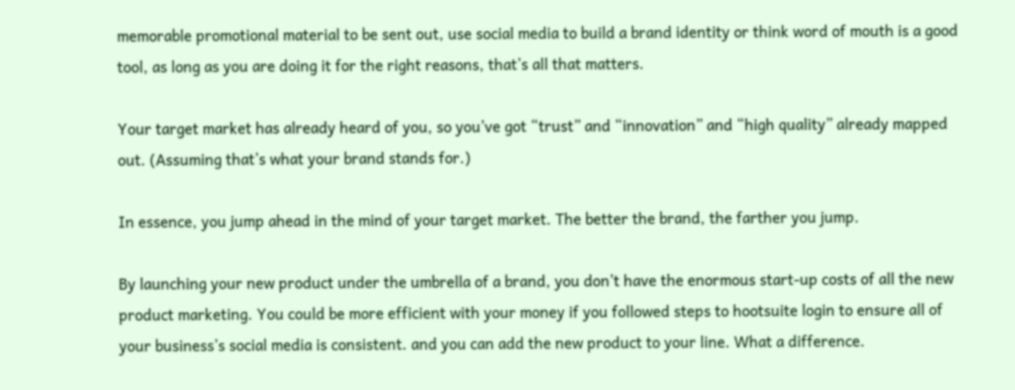memorable promotional material to be sent out, use social media to build a brand identity or think word of mouth is a good tool, as long as you are doing it for the right reasons, that’s all that matters.

Your target market has already heard of you, so you’ve got “trust” and “innovation” and “high quality” already mapped out. (Assuming that’s what your brand stands for.)

In essence, you jump ahead in the mind of your target market. The better the brand, the farther you jump.

By launching your new product under the umbrella of a brand, you don’t have the enormous start-up costs of all the new product marketing. You could be more efficient with your money if you followed steps to hootsuite login to ensure all of your business’s social media is consistent. and you can add the new product to your line. What a difference.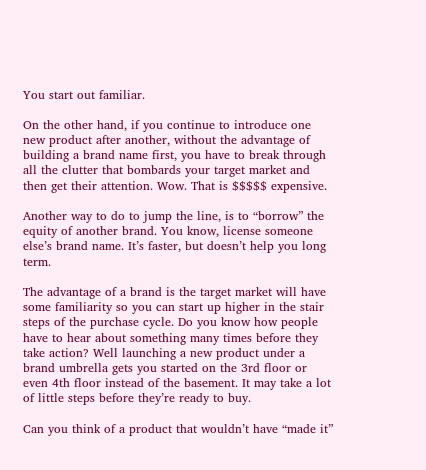You start out familiar.

On the other hand, if you continue to introduce one new product after another, without the advantage of building a brand name first, you have to break through all the clutter that bombards your target market and then get their attention. Wow. That is $$$$$ expensive.

Another way to do to jump the line, is to “borrow” the equity of another brand. You know, license someone else’s brand name. It’s faster, but doesn’t help you long term.

The advantage of a brand is the target market will have some familiarity so you can start up higher in the stair steps of the purchase cycle. Do you know how people have to hear about something many times before they take action? Well launching a new product under a brand umbrella gets you started on the 3rd floor or even 4th floor instead of the basement. It may take a lot of little steps before they’re ready to buy.

Can you think of a product that wouldn’t have “made it”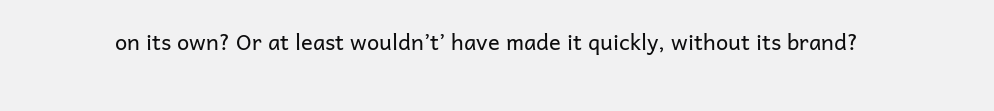on its own? Or at least wouldn’t’ have made it quickly, without its brand?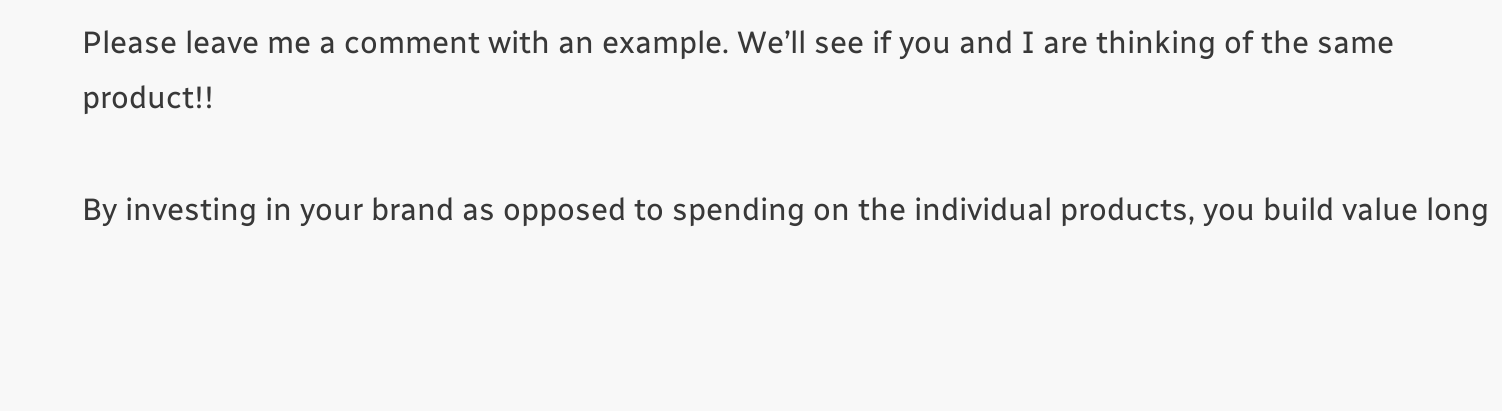Please leave me a comment with an example. We’ll see if you and I are thinking of the same product!!

By investing in your brand as opposed to spending on the individual products, you build value long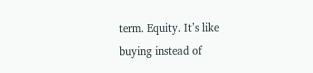term. Equity. It’s like buying instead of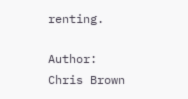renting.

Author: Chris Brown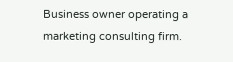Business owner operating a marketing consulting firm.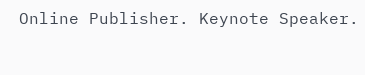Online Publisher. Keynote Speaker.